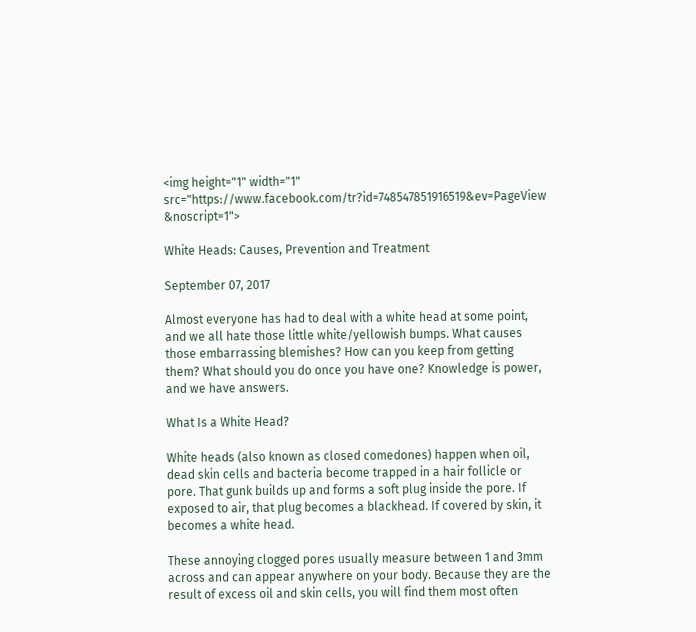<img height="1" width="1" src="https://www.facebook.com/tr?id=748547851916519&ev=PageView &noscript=1">

White Heads: Causes, Prevention and Treatment

September 07, 2017

Almost everyone has had to deal with a white head at some point, and we all hate those little white/yellowish bumps. What causes those embarrassing blemishes? How can you keep from getting them? What should you do once you have one? Knowledge is power, and we have answers.

What Is a White Head?

White heads (also known as closed comedones) happen when oil, dead skin cells and bacteria become trapped in a hair follicle or pore. That gunk builds up and forms a soft plug inside the pore. If exposed to air, that plug becomes a blackhead. If covered by skin, it becomes a white head.

These annoying clogged pores usually measure between 1 and 3mm across and can appear anywhere on your body. Because they are the result of excess oil and skin cells, you will find them most often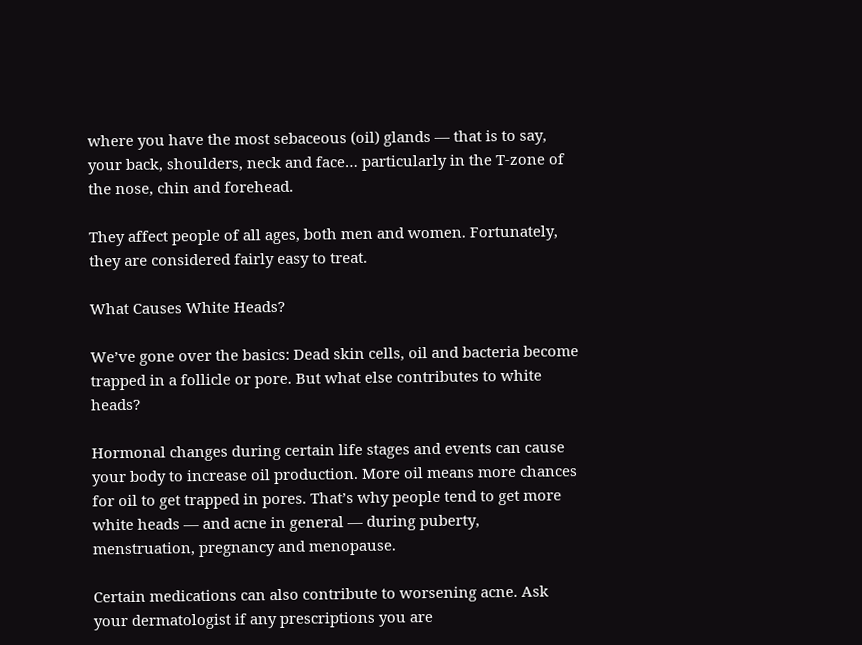where you have the most sebaceous (oil) glands — that is to say, your back, shoulders, neck and face… particularly in the T-zone of the nose, chin and forehead.

They affect people of all ages, both men and women. Fortunately, they are considered fairly easy to treat.

What Causes White Heads?

We’ve gone over the basics: Dead skin cells, oil and bacteria become trapped in a follicle or pore. But what else contributes to white heads?

Hormonal changes during certain life stages and events can cause your body to increase oil production. More oil means more chances for oil to get trapped in pores. That’s why people tend to get more white heads — and acne in general — during puberty, menstruation, pregnancy and menopause.

Certain medications can also contribute to worsening acne. Ask your dermatologist if any prescriptions you are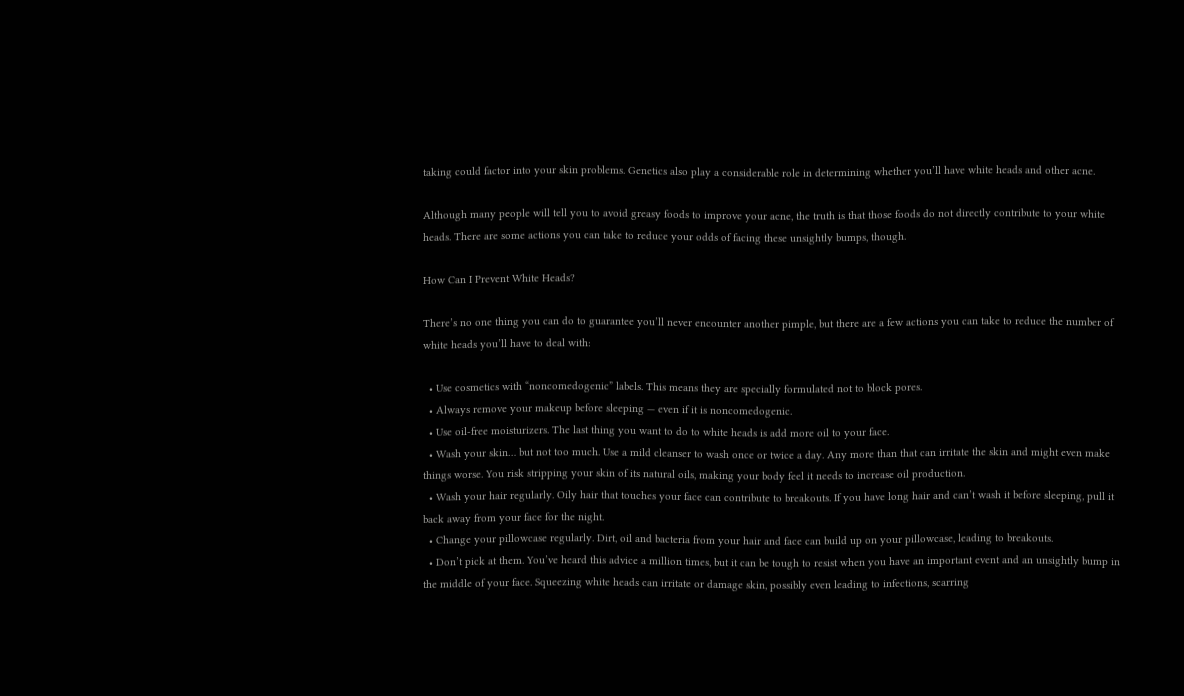taking could factor into your skin problems. Genetics also play a considerable role in determining whether you’ll have white heads and other acne.

Although many people will tell you to avoid greasy foods to improve your acne, the truth is that those foods do not directly contribute to your white heads. There are some actions you can take to reduce your odds of facing these unsightly bumps, though.

How Can I Prevent White Heads?

There’s no one thing you can do to guarantee you’ll never encounter another pimple, but there are a few actions you can take to reduce the number of white heads you’ll have to deal with:

  • Use cosmetics with “noncomedogenic” labels. This means they are specially formulated not to block pores.
  • Always remove your makeup before sleeping — even if it is noncomedogenic.
  • Use oil-free moisturizers. The last thing you want to do to white heads is add more oil to your face.
  • Wash your skin… but not too much. Use a mild cleanser to wash once or twice a day. Any more than that can irritate the skin and might even make things worse. You risk stripping your skin of its natural oils, making your body feel it needs to increase oil production.
  • Wash your hair regularly. Oily hair that touches your face can contribute to breakouts. If you have long hair and can’t wash it before sleeping, pull it back away from your face for the night.
  • Change your pillowcase regularly. Dirt, oil and bacteria from your hair and face can build up on your pillowcase, leading to breakouts.
  • Don’t pick at them. You’ve heard this advice a million times, but it can be tough to resist when you have an important event and an unsightly bump in the middle of your face. Squeezing white heads can irritate or damage skin, possibly even leading to infections, scarring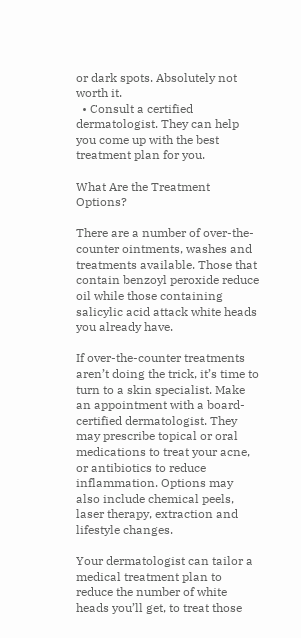or dark spots. Absolutely not worth it.
  • Consult a certified dermatologist. They can help you come up with the best treatment plan for you.

What Are the Treatment Options?

There are a number of over-the-counter ointments, washes and treatments available. Those that contain benzoyl peroxide reduce oil while those containing salicylic acid attack white heads you already have.

If over-the-counter treatments aren’t doing the trick, it’s time to turn to a skin specialist. Make an appointment with a board-certified dermatologist. They may prescribe topical or oral medications to treat your acne, or antibiotics to reduce inflammation. Options may also include chemical peels, laser therapy, extraction and lifestyle changes.

Your dermatologist can tailor a medical treatment plan to reduce the number of white heads you’ll get, to treat those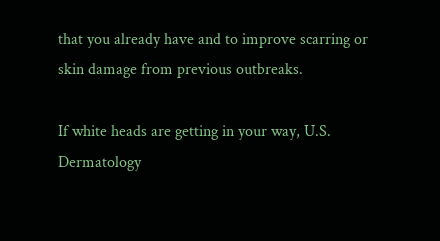that you already have and to improve scarring or skin damage from previous outbreaks.

If white heads are getting in your way, U.S. Dermatology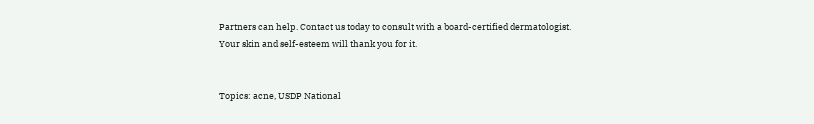Partners can help. Contact us today to consult with a board-certified dermatologist. Your skin and self-esteem will thank you for it.


Topics: acne, USDP National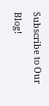Subscribe to Our Blog!